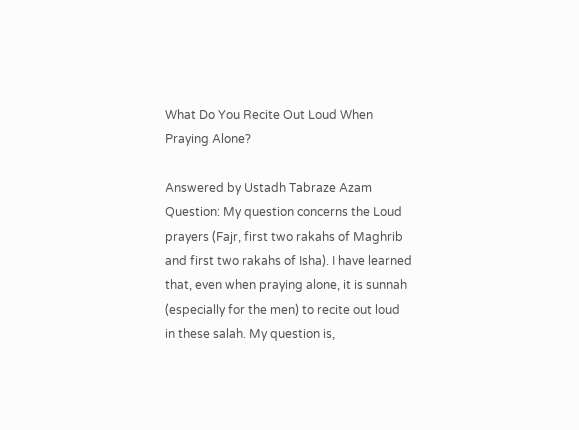What Do You Recite Out Loud When Praying Alone?

Answered by Ustadh Tabraze Azam Question: My question concerns the Loud prayers (Fajr, first two rakahs of Maghrib and first two rakahs of Isha). I have learned that, even when praying alone, it is sunnah (especially for the men) to recite out loud in these salah. My question is,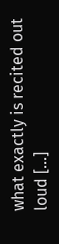what exactly is recited out loud […]